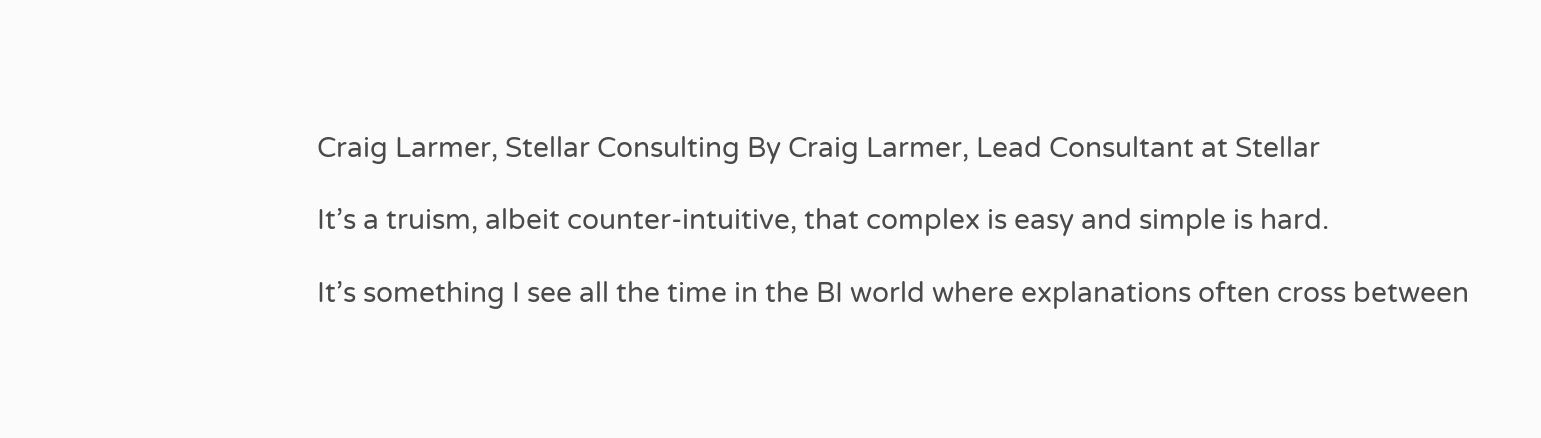Craig Larmer, Stellar Consulting By Craig Larmer, Lead Consultant at Stellar

It’s a truism, albeit counter-intuitive, that complex is easy and simple is hard.

It’s something I see all the time in the BI world where explanations often cross between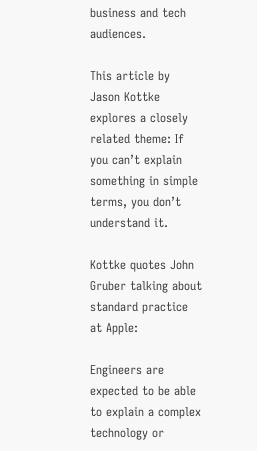business and tech audiences.

This article by Jason Kottke explores a closely related theme: If you can’t explain something in simple terms, you don’t understand it.

Kottke quotes John Gruber talking about standard practice at Apple:

Engineers are expected to be able to explain a complex technology or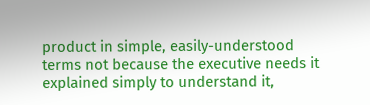product in simple, easily-understood terms not because the executive needs it explained simply to understand it,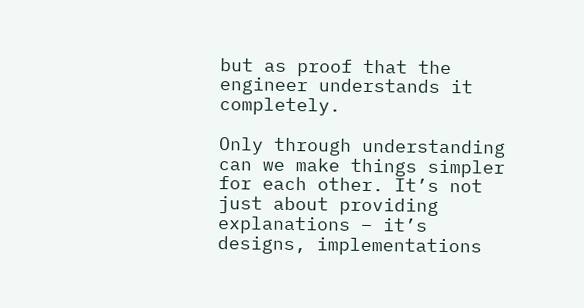but as proof that the engineer understands it completely.

Only through understanding can we make things simpler for each other. It’s not just about providing explanations – it’s designs, implementations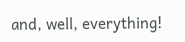and, well, everything!